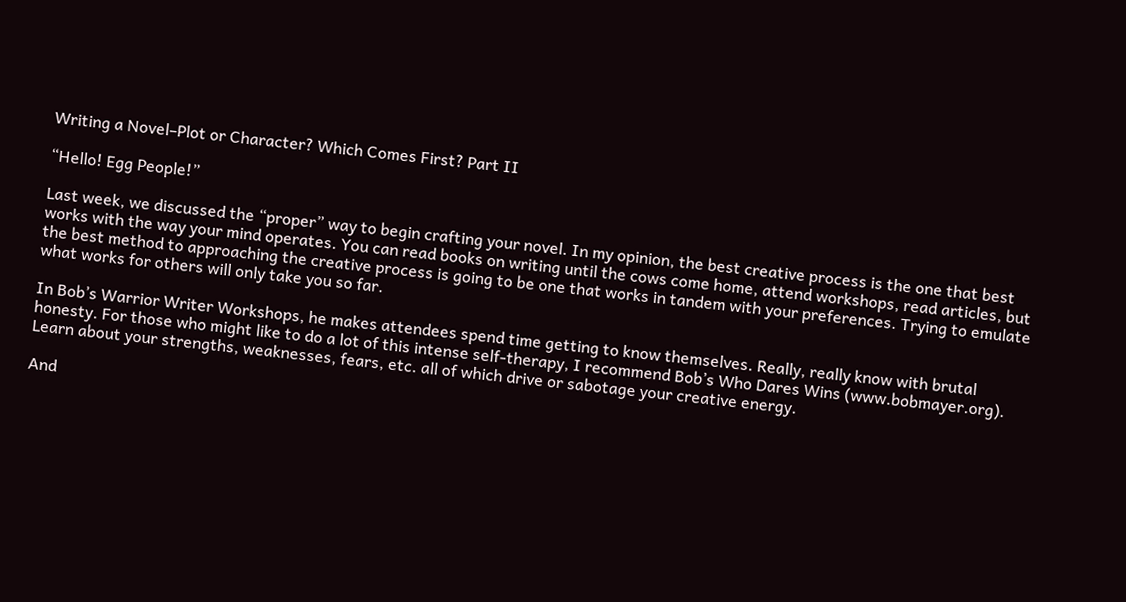Writing a Novel–Plot or Character? Which Comes First? Part II

“Hello! Egg People!”

Last week, we discussed the “proper” way to begin crafting your novel. In my opinion, the best creative process is the one that best works with the way your mind operates. You can read books on writing until the cows come home, attend workshops, read articles, but the best method to approaching the creative process is going to be one that works in tandem with your preferences. Trying to emulate what works for others will only take you so far.

In Bob’s Warrior Writer Workshops, he makes attendees spend time getting to know themselves. Really, really know with brutal honesty. For those who might like to do a lot of this intense self-therapy, I recommend Bob’s Who Dares Wins (www.bobmayer.org). Learn about your strengths, weaknesses, fears, etc. all of which drive or sabotage your creative energy.

And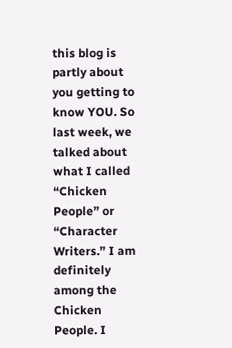this blog is partly about you getting to know YOU. So last week, we talked about what I called “Chicken People” or “Character Writers.” I am definitely among the Chicken People. I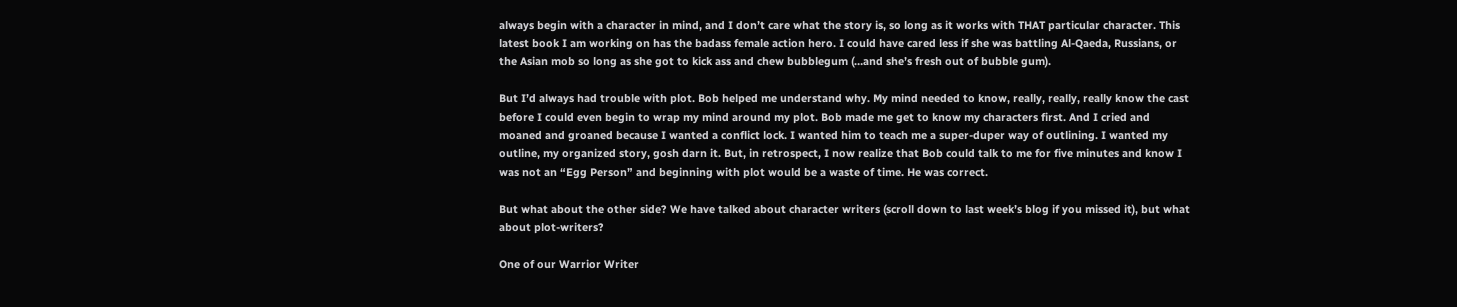always begin with a character in mind, and I don’t care what the story is, so long as it works with THAT particular character. This latest book I am working on has the badass female action hero. I could have cared less if she was battling Al-Qaeda, Russians, or the Asian mob so long as she got to kick ass and chew bubblegum (…and she’s fresh out of bubble gum).

But I’d always had trouble with plot. Bob helped me understand why. My mind needed to know, really, really, really know the cast before I could even begin to wrap my mind around my plot. Bob made me get to know my characters first. And I cried and moaned and groaned because I wanted a conflict lock. I wanted him to teach me a super-duper way of outlining. I wanted my outline, my organized story, gosh darn it. But, in retrospect, I now realize that Bob could talk to me for five minutes and know I was not an “Egg Person” and beginning with plot would be a waste of time. He was correct.

But what about the other side? We have talked about character writers (scroll down to last week’s blog if you missed it), but what about plot-writers?

One of our Warrior Writer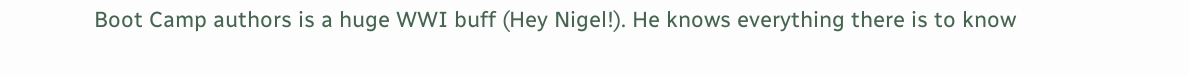Boot Camp authors is a huge WWI buff (Hey Nigel!). He knows everything there is to know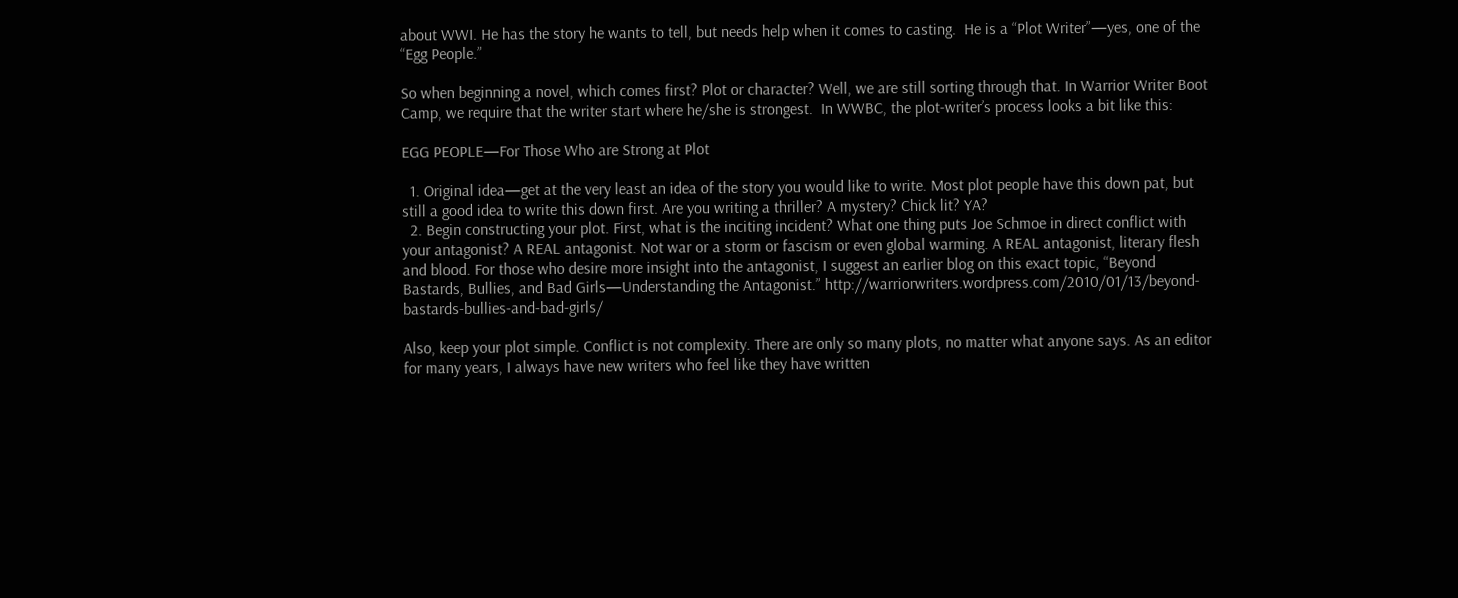about WWI. He has the story he wants to tell, but needs help when it comes to casting.  He is a “Plot Writer”—yes, one of the “Egg People.”

So when beginning a novel, which comes first? Plot or character? Well, we are still sorting through that. In Warrior Writer Boot Camp, we require that the writer start where he/she is strongest.  In WWBC, the plot-writer’s process looks a bit like this:

EGG PEOPLE—For Those Who are Strong at Plot

  1. Original idea—get at the very least an idea of the story you would like to write. Most plot people have this down pat, but still a good idea to write this down first. Are you writing a thriller? A mystery? Chick lit? YA?
  2. Begin constructing your plot. First, what is the inciting incident? What one thing puts Joe Schmoe in direct conflict with your antagonist? A REAL antagonist. Not war or a storm or fascism or even global warming. A REAL antagonist, literary flesh and blood. For those who desire more insight into the antagonist, I suggest an earlier blog on this exact topic, “Beyond Bastards, Bullies, and Bad Girls—Understanding the Antagonist.” http://warriorwriters.wordpress.com/2010/01/13/beyond-bastards-bullies-and-bad-girls/

Also, keep your plot simple. Conflict is not complexity. There are only so many plots, no matter what anyone says. As an editor for many years, I always have new writers who feel like they have written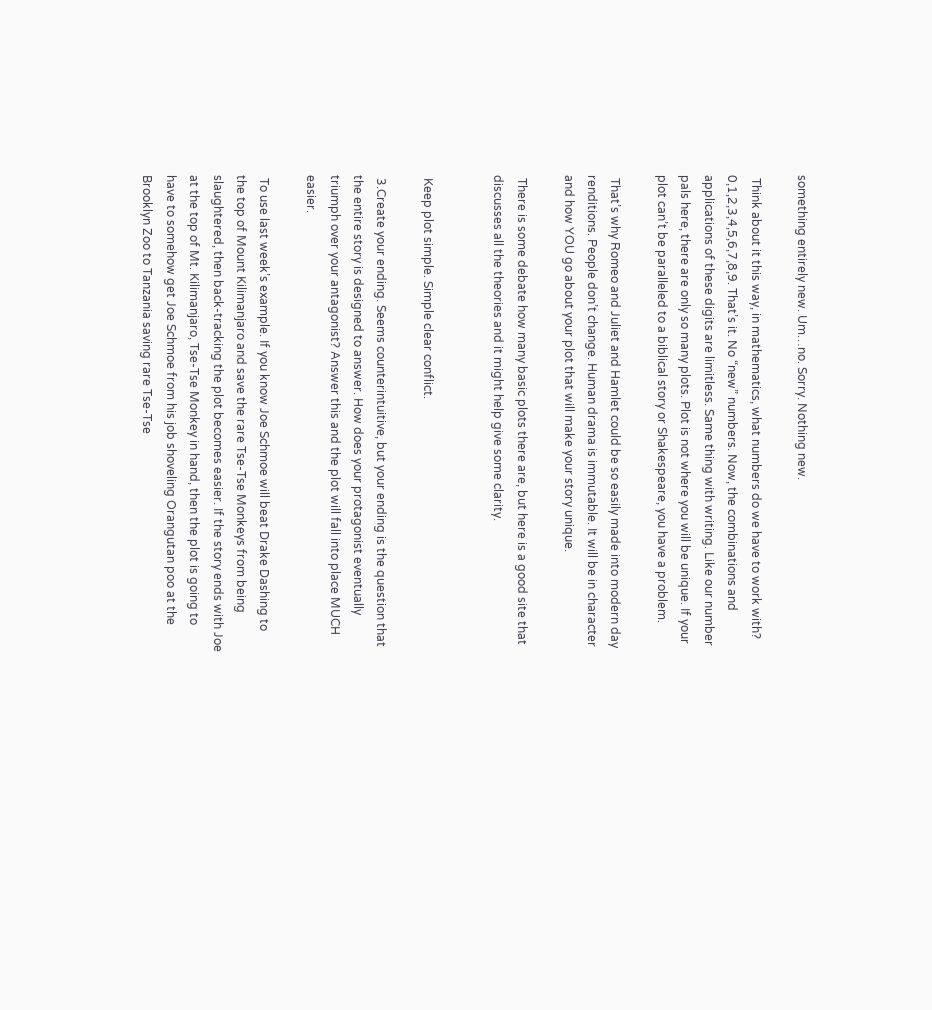something entirely new. Um…no. Sorry. Nothing new.

 Think about it this way, in mathematics, what numbers do we have to work with? 0,1,2,3,4,5,6,7,8,9. That’s it. No “new” numbers. Now, the combinations and applications of these digits are limitless. Same thing with writing. Like our number pals here, there are only so many plots. Plot is not where you will be unique. If your plot can’t be paralleled to a biblical story or Shakespeare, you have a problem.

 That’s why Romeo and Juliet and Hamlet could be so easily made into modern day renditions. People don’t change. Human drama is immutable. It will be in character and how YOU go about your plot that will make your story unique.

 There is some debate how many basic plots there are, but here is a good site that discusses all the theories and it might help give some clarity.


 Keep plot simple. Simple clear conflict.

 3.Create your ending. Seems counterintuitive, but your ending is the question that the entire story is designed to answer. How does your protagonist eventually triumph over your antagonist? Answer this and the plot will fall into place MUCH easier.

 To use last week’s example. If you know Joe Schmoe will beat Drake Dashing to the top of Mount Kilimanjaro and save the rare Tse-Tse Monkeys from being slaughtered, then back-tracking the plot becomes easier. If the story ends with Joe at the top of Mt. Kilimanjaro, Tse-Tse Monkey in hand, then the plot is going to have to somehow get Joe Schmoe from his job shoveling Orangutan poo at the Brooklyn Zoo to Tanzania saving rare Tse-Tse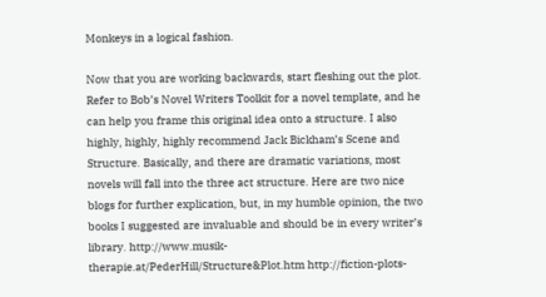Monkeys in a logical fashion.

Now that you are working backwards, start fleshing out the plot. Refer to Bob’s Novel Writers Toolkit for a novel template, and he can help you frame this original idea onto a structure. I also highly, highly, highly recommend Jack Bickham’s Scene and Structure. Basically, and there are dramatic variations, most novels will fall into the three act structure. Here are two nice blogs for further explication, but, in my humble opinion, the two books I suggested are invaluable and should be in every writer’s library. http://www.musik-therapie.at/PederHill/Structure&Plot.htm http://fiction-plots-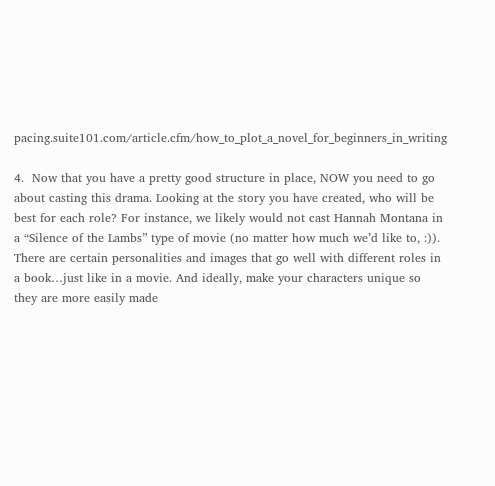pacing.suite101.com/article.cfm/how_to_plot_a_novel_for_beginners_in_writing

4.  Now that you have a pretty good structure in place, NOW you need to go about casting this drama. Looking at the story you have created, who will be best for each role? For instance, we likely would not cast Hannah Montana in a “Silence of the Lambs” type of movie (no matter how much we’d like to, :)). There are certain personalities and images that go well with different roles in a book…just like in a movie. And ideally, make your characters unique so they are more easily made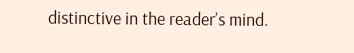distinctive in the reader’s mind.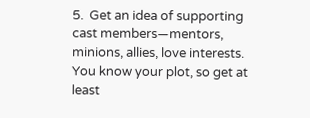5.  Get an idea of supporting cast members—mentors, minions, allies, love interests. You know your plot, so get at least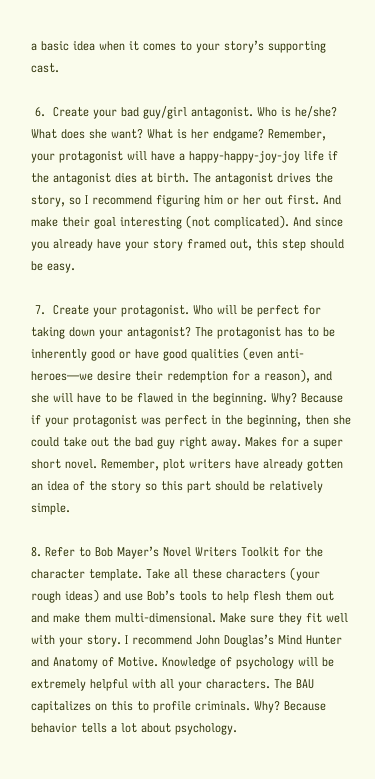a basic idea when it comes to your story’s supporting cast.

 6.  Create your bad guy/girl antagonist. Who is he/she? What does she want? What is her endgame? Remember, your protagonist will have a happy-happy-joy-joy life if the antagonist dies at birth. The antagonist drives the story, so I recommend figuring him or her out first. And make their goal interesting (not complicated). And since you already have your story framed out, this step should be easy.

 7.  Create your protagonist. Who will be perfect for taking down your antagonist? The protagonist has to be inherently good or have good qualities (even anti-heroes—we desire their redemption for a reason), and she will have to be flawed in the beginning. Why? Because if your protagonist was perfect in the beginning, then she could take out the bad guy right away. Makes for a super short novel. Remember, plot writers have already gotten an idea of the story so this part should be relatively simple.

8. Refer to Bob Mayer’s Novel Writers Toolkit for the character template. Take all these characters (your rough ideas) and use Bob’s tools to help flesh them out and make them multi-dimensional. Make sure they fit well with your story. I recommend John Douglas’s Mind Hunter and Anatomy of Motive. Knowledge of psychology will be extremely helpful with all your characters. The BAU capitalizes on this to profile criminals. Why? Because behavior tells a lot about psychology.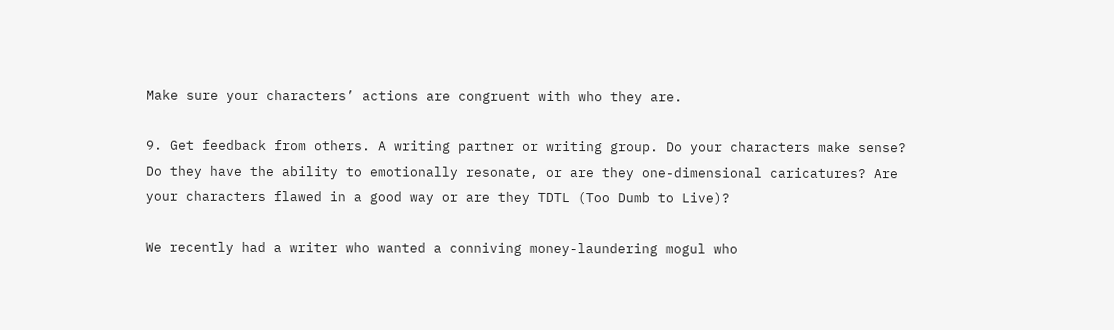Make sure your characters’ actions are congruent with who they are.

9. Get feedback from others. A writing partner or writing group. Do your characters make sense? Do they have the ability to emotionally resonate, or are they one-dimensional caricatures? Are your characters flawed in a good way or are they TDTL (Too Dumb to Live)?

We recently had a writer who wanted a conniving money-laundering mogul who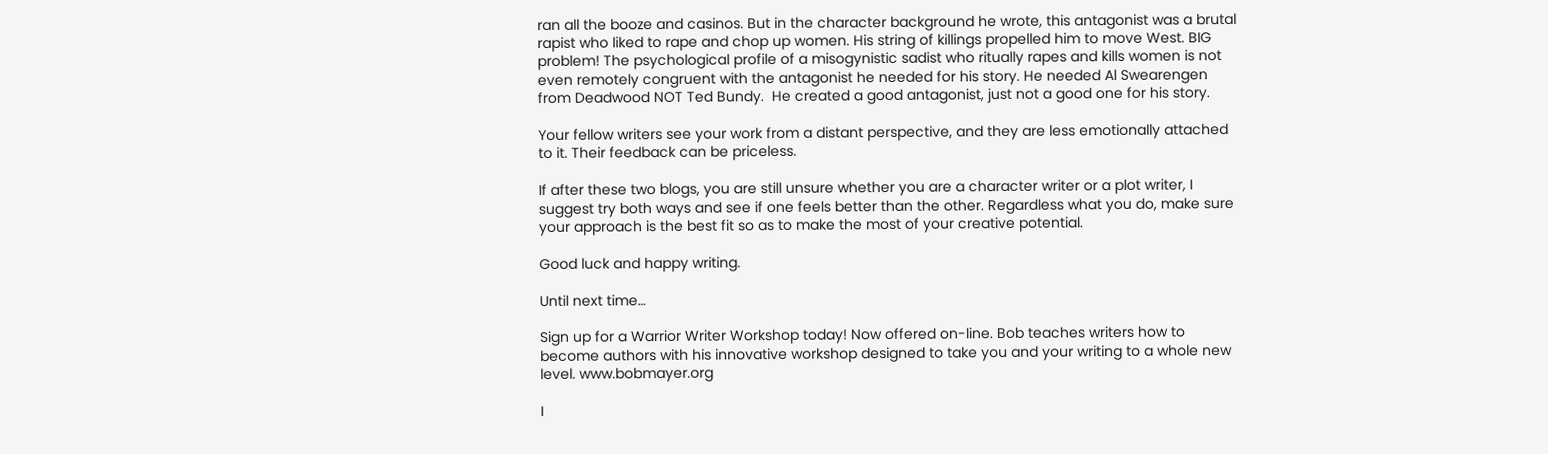ran all the booze and casinos. But in the character background he wrote, this antagonist was a brutal rapist who liked to rape and chop up women. His string of killings propelled him to move West. BIG problem! The psychological profile of a misogynistic sadist who ritually rapes and kills women is not even remotely congruent with the antagonist he needed for his story. He needed Al Swearengen from Deadwood NOT Ted Bundy.  He created a good antagonist, just not a good one for his story.

Your fellow writers see your work from a distant perspective, and they are less emotionally attached to it. Their feedback can be priceless.

If after these two blogs, you are still unsure whether you are a character writer or a plot writer, I suggest try both ways and see if one feels better than the other. Regardless what you do, make sure your approach is the best fit so as to make the most of your creative potential.

Good luck and happy writing.

Until next time…

Sign up for a Warrior Writer Workshop today! Now offered on-line. Bob teaches writers how to become authors with his innovative workshop designed to take you and your writing to a whole new level. www.bobmayer.org

I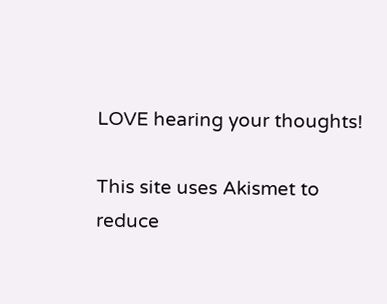LOVE hearing your thoughts!

This site uses Akismet to reduce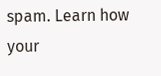spam. Learn how your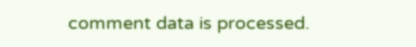comment data is processed.